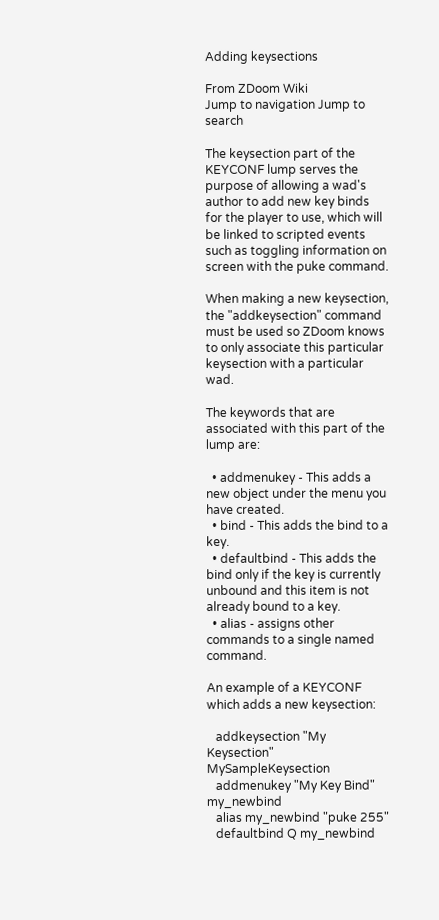Adding keysections

From ZDoom Wiki
Jump to navigation Jump to search

The keysection part of the KEYCONF lump serves the purpose of allowing a wad's author to add new key binds for the player to use, which will be linked to scripted events such as toggling information on screen with the puke command.

When making a new keysection, the "addkeysection" command must be used so ZDoom knows to only associate this particular keysection with a particular wad.

The keywords that are associated with this part of the lump are:

  • addmenukey - This adds a new object under the menu you have created.
  • bind - This adds the bind to a key.
  • defaultbind - This adds the bind only if the key is currently unbound and this item is not already bound to a key.
  • alias - assigns other commands to a single named command.

An example of a KEYCONF which adds a new keysection:

   addkeysection "My Keysection" MySampleKeysection
   addmenukey "My Key Bind" my_newbind
   alias my_newbind "puke 255"
   defaultbind Q my_newbind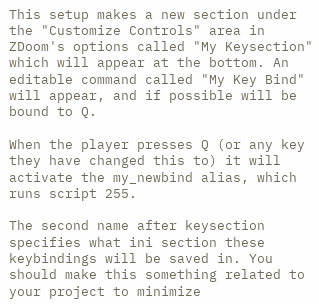This setup makes a new section under the "Customize Controls" area in ZDoom's options called "My Keysection" which will appear at the bottom. An editable command called "My Key Bind" will appear, and if possible will be bound to Q.

When the player presses Q (or any key they have changed this to) it will activate the my_newbind alias, which runs script 255.

The second name after keysection specifies what ini section these keybindings will be saved in. You should make this something related to your project to minimize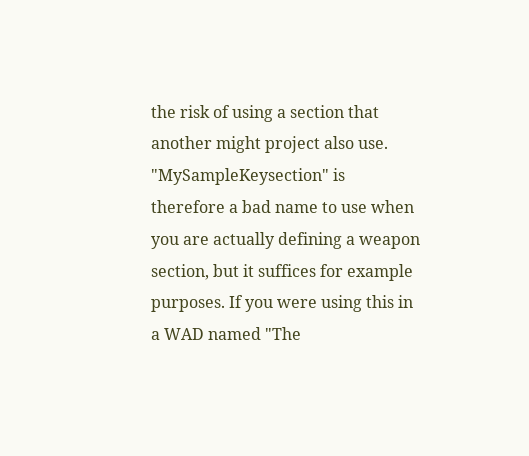the risk of using a section that another might project also use. "MySampleKeysection" is therefore a bad name to use when you are actually defining a weapon section, but it suffices for example purposes. If you were using this in a WAD named "The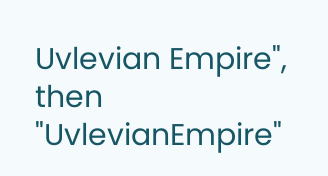Uvlevian Empire", then "UvlevianEmpire"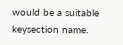would be a suitable keysection name.